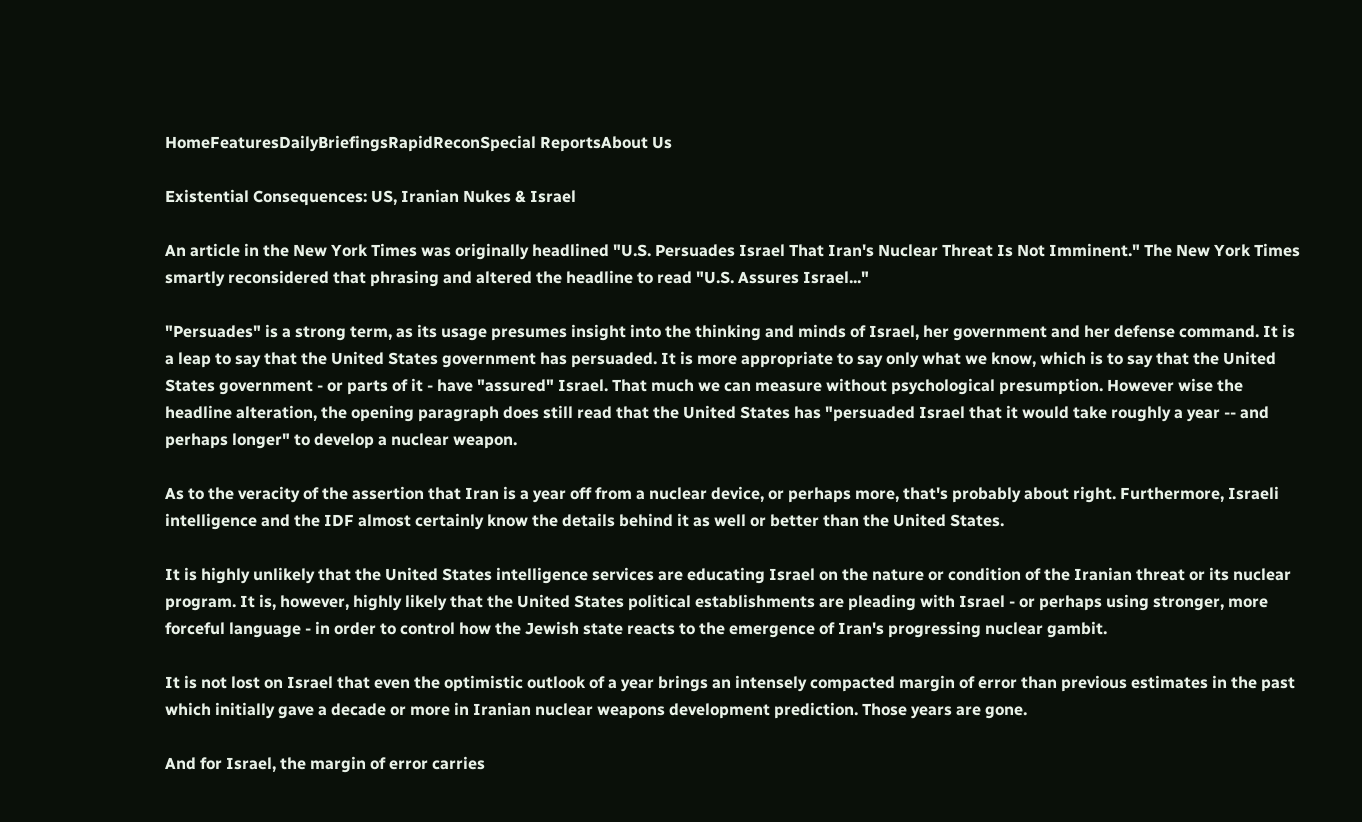HomeFeaturesDailyBriefingsRapidReconSpecial ReportsAbout Us

Existential Consequences: US, Iranian Nukes & Israel

An article in the New York Times was originally headlined "U.S. Persuades Israel That Iran's Nuclear Threat Is Not Imminent." The New York Times smartly reconsidered that phrasing and altered the headline to read "U.S. Assures Israel..."

"Persuades" is a strong term, as its usage presumes insight into the thinking and minds of Israel, her government and her defense command. It is a leap to say that the United States government has persuaded. It is more appropriate to say only what we know, which is to say that the United States government - or parts of it - have "assured" Israel. That much we can measure without psychological presumption. However wise the headline alteration, the opening paragraph does still read that the United States has "persuaded Israel that it would take roughly a year -- and perhaps longer" to develop a nuclear weapon.

As to the veracity of the assertion that Iran is a year off from a nuclear device, or perhaps more, that's probably about right. Furthermore, Israeli intelligence and the IDF almost certainly know the details behind it as well or better than the United States.

It is highly unlikely that the United States intelligence services are educating Israel on the nature or condition of the Iranian threat or its nuclear program. It is, however, highly likely that the United States political establishments are pleading with Israel - or perhaps using stronger, more forceful language - in order to control how the Jewish state reacts to the emergence of Iran's progressing nuclear gambit.

It is not lost on Israel that even the optimistic outlook of a year brings an intensely compacted margin of error than previous estimates in the past which initially gave a decade or more in Iranian nuclear weapons development prediction. Those years are gone.

And for Israel, the margin of error carries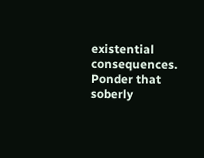existential consequences. Ponder that soberly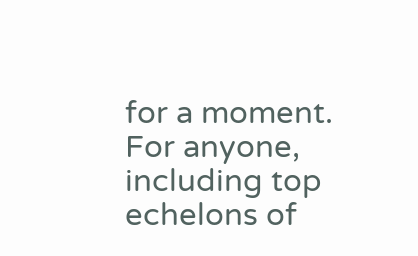for a moment. For anyone, including top echelons of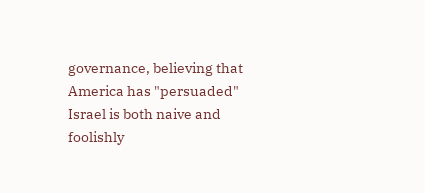governance, believing that America has "persuaded" Israel is both naive and foolishly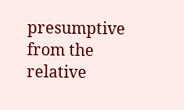presumptive from the relative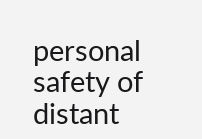personal safety of distant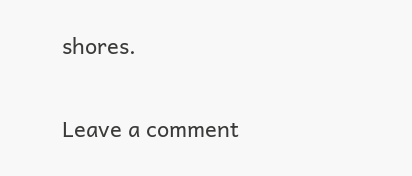shores.

Leave a comment